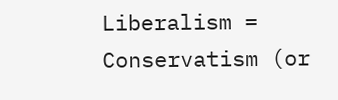Liberalism = Conservatism (or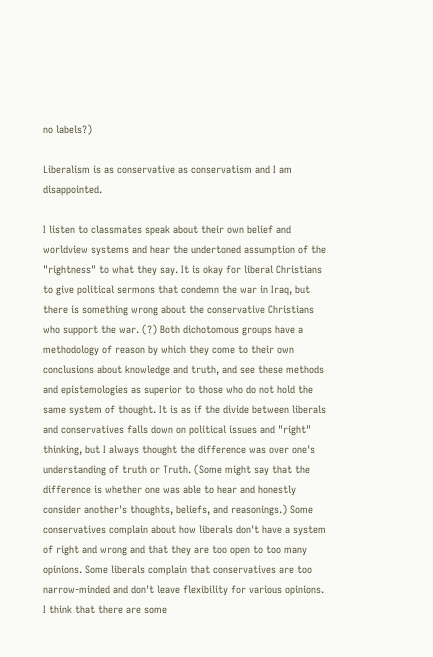no labels?)

Liberalism is as conservative as conservatism and I am disappointed.

I listen to classmates speak about their own belief and worldview systems and hear the undertoned assumption of the "rightness" to what they say. It is okay for liberal Christians to give political sermons that condemn the war in Iraq, but there is something wrong about the conservative Christians who support the war. (?) Both dichotomous groups have a methodology of reason by which they come to their own conclusions about knowledge and truth, and see these methods and epistemologies as superior to those who do not hold the same system of thought. It is as if the divide between liberals and conservatives falls down on political issues and "right" thinking, but I always thought the difference was over one's understanding of truth or Truth. (Some might say that the difference is whether one was able to hear and honestly consider another's thoughts, beliefs, and reasonings.) Some conservatives complain about how liberals don't have a system of right and wrong and that they are too open to too many opinions. Some liberals complain that conservatives are too narrow-minded and don't leave flexibility for various opinions. I think that there are some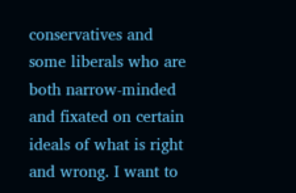conservatives and some liberals who are both narrow-minded and fixated on certain ideals of what is right and wrong. I want to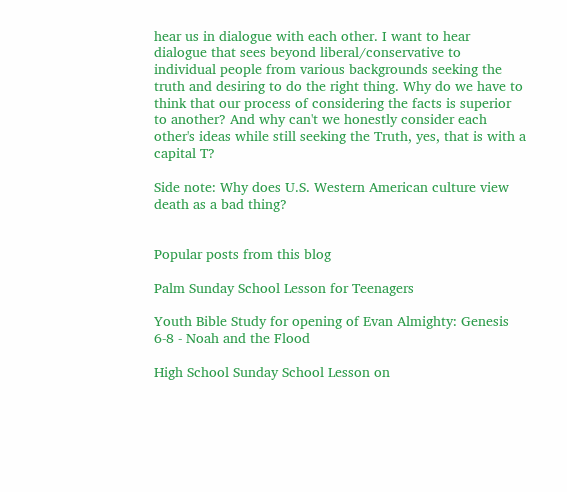hear us in dialogue with each other. I want to hear dialogue that sees beyond liberal/conservative to individual people from various backgrounds seeking the truth and desiring to do the right thing. Why do we have to think that our process of considering the facts is superior to another? And why can't we honestly consider each other's ideas while still seeking the Truth, yes, that is with a capital T?

Side note: Why does U.S. Western American culture view death as a bad thing?


Popular posts from this blog

Palm Sunday School Lesson for Teenagers

Youth Bible Study for opening of Evan Almighty: Genesis 6-8 - Noah and the Flood

High School Sunday School Lesson on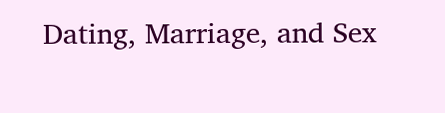Dating, Marriage, and Sex